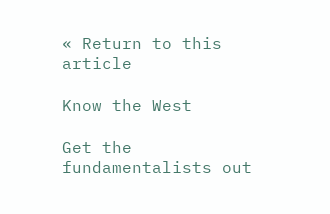« Return to this article

Know the West

Get the fundamentalists out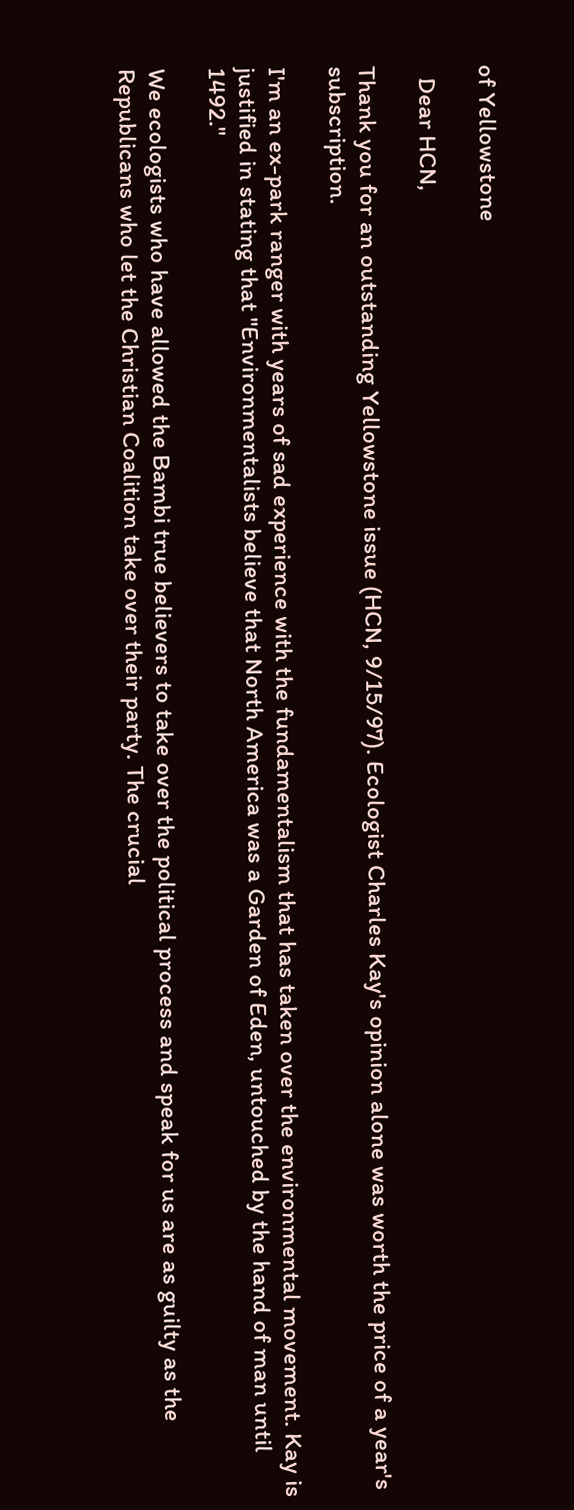of Yellowstone

  Dear HCN,

Thank you for an outstanding Yellowstone issue (HCN, 9/15/97). Ecologist Charles Kay's opinion alone was worth the price of a year's subscription.

I'm an ex-park ranger with years of sad experience with the fundamentalism that has taken over the environmental movement. Kay is justified in stating that "Environmentalists believe that North America was a Garden of Eden, untouched by the hand of man until 1492."

We ecologists who have allowed the Bambi true believers to take over the political process and speak for us are as guilty as the Republicans who let the Christian Coalition take over their party. The crucial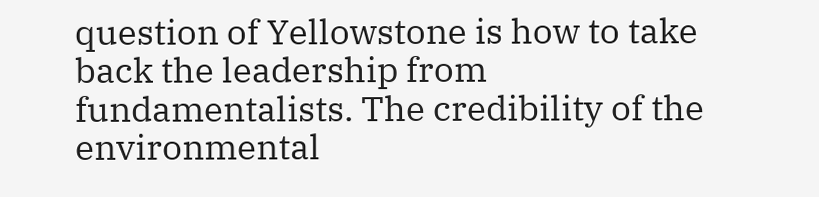question of Yellowstone is how to take back the leadership from fundamentalists. The credibility of the environmental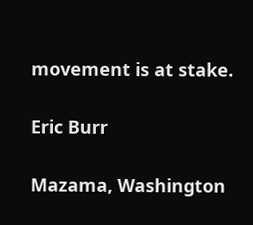movement is at stake.

Eric Burr

Mazama, Washington